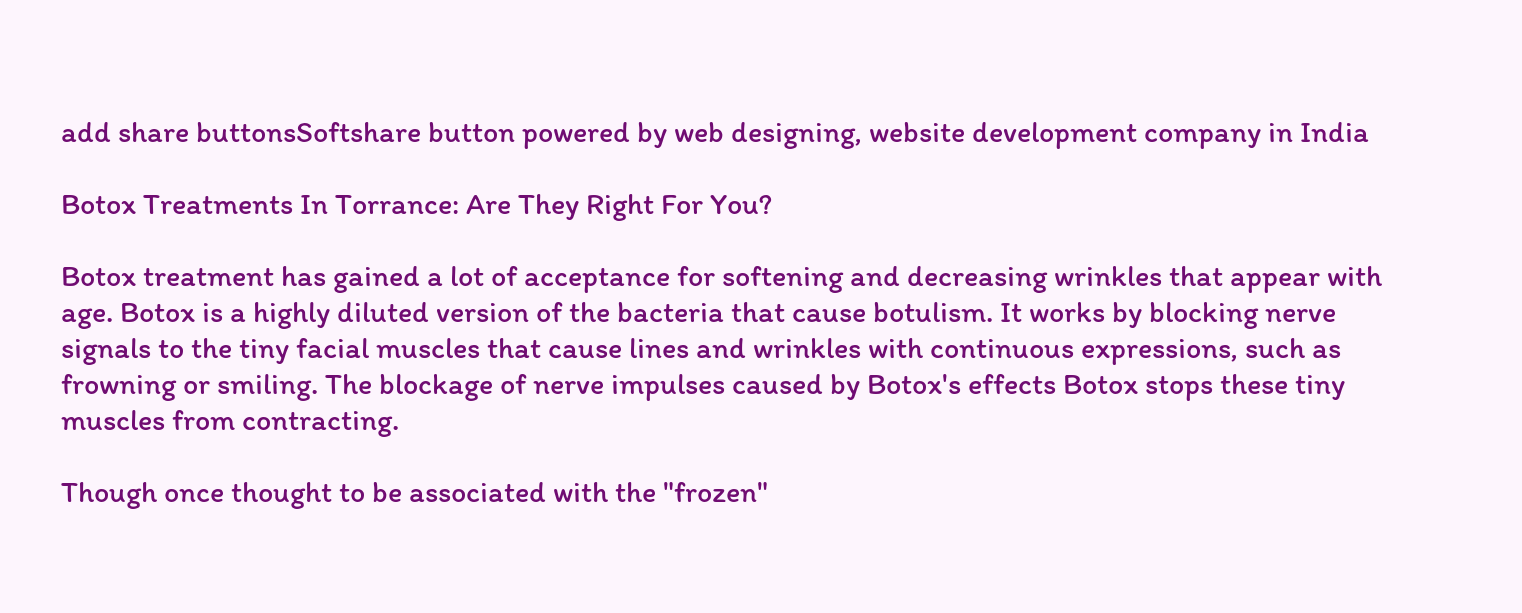add share buttonsSoftshare button powered by web designing, website development company in India

Botox Treatments In Torrance: Are They Right For You?

Botox treatment has gained a lot of acceptance for softening and decreasing wrinkles that appear with age. Botox is a highly diluted version of the bacteria that cause botulism. It works by blocking nerve signals to the tiny facial muscles that cause lines and wrinkles with continuous expressions, such as frowning or smiling. The blockage of nerve impulses caused by Botox's effects Botox stops these tiny muscles from contracting.

Though once thought to be associated with the "frozen"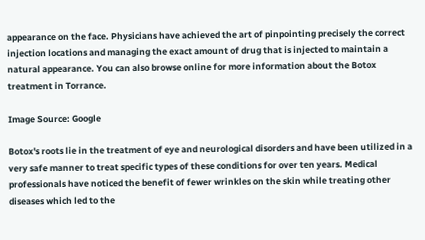appearance on the face. Physicians have achieved the art of pinpointing precisely the correct injection locations and managing the exact amount of drug that is injected to maintain a natural appearance. You can also browse online for more information about the Botox treatment in Torrance.

Image Source: Google

Botox's roots lie in the treatment of eye and neurological disorders and have been utilized in a very safe manner to treat specific types of these conditions for over ten years. Medical professionals have noticed the benefit of fewer wrinkles on the skin while treating other diseases which led to the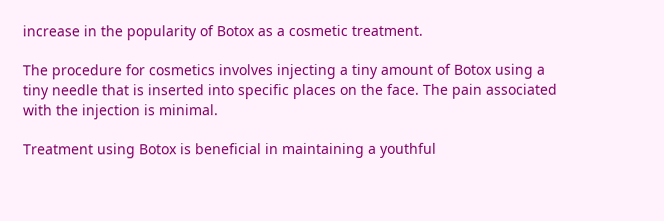increase in the popularity of Botox as a cosmetic treatment.

The procedure for cosmetics involves injecting a tiny amount of Botox using a tiny needle that is inserted into specific places on the face. The pain associated with the injection is minimal.

Treatment using Botox is beneficial in maintaining a youthful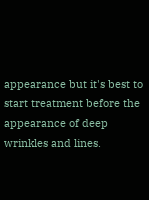appearance but it's best to start treatment before the appearance of deep wrinkles and lines.